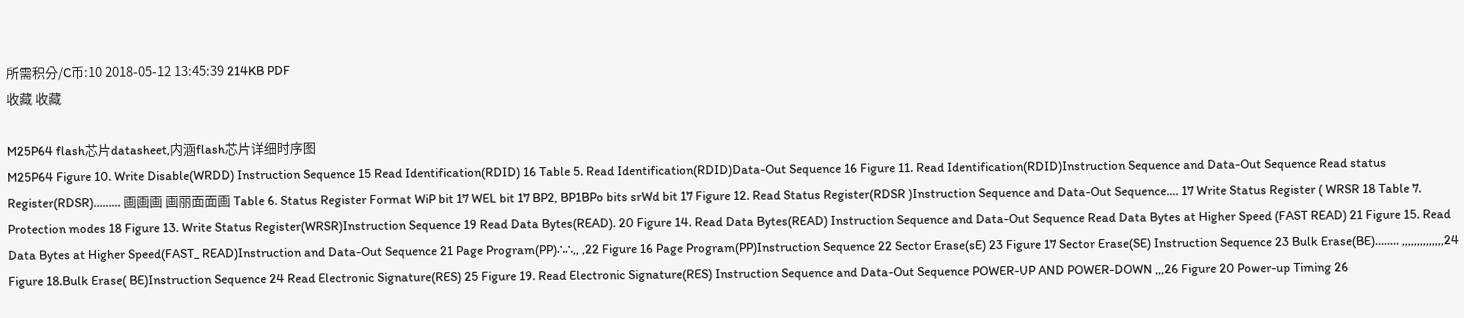所需积分/C币:10 2018-05-12 13:45:39 214KB PDF
收藏 收藏

M25P64 flash芯片datasheet,内涵flash芯片详细时序图
M25P64 Figure 10. Write Disable(WRDD) Instruction Sequence 15 Read Identification(RDID) 16 Table 5. Read Identification(RDID)Data-Out Sequence 16 Figure 11. Read Identification(RDID)Instruction Sequence and Data-Out Sequence Read status Register(RDSR)...…… 画画画 画丽面面画 Table 6. Status Register Format WiP bit 17 WEL bit 17 BP2, BP1BPo bits srWd bit 17 Figure 12. Read Status Register(RDSR )Instruction Sequence and Data-Out Sequence.... 17 Write Status Register ( WRSR 18 Table 7. Protection modes 18 Figure 13. Write Status Register(WRSR)Instruction Sequence 19 Read Data Bytes(READ). 20 Figure 14. Read Data Bytes(READ) Instruction Sequence and Data-Out Sequence Read Data Bytes at Higher Speed (FAST READ) 21 Figure 15. Read Data Bytes at Higher Speed(FAST_ READ)Instruction and Data-Out Sequence 21 Page Program(PP)∴∴,, ,22 Figure 16 Page Program(PP)Instruction Sequence 22 Sector Erase(sE) 23 Figure 17 Sector Erase(SE) Instruction Sequence 23 Bulk Erase(BE)........ ,,,,,,,,,,,,,,24 Figure 18.Bulk Erase( BE)Instruction Sequence 24 Read Electronic Signature(RES) 25 Figure 19. Read Electronic Signature(RES) Instruction Sequence and Data-Out Sequence POWER-UP AND POWER-DOWN ,,,26 Figure 20 Power-up Timing 26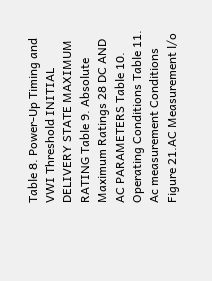Table 8. Power-Up Timing and VWI Threshold INITIAL DELIVERY STATE MAXIMUM RATING Table 9. Absolute Maximum Ratings 28 DC AND AC PARAMETERS Table 10. Operating Conditions Table 11. Ac measurement Conditions Figure 21.AC Measurement l/o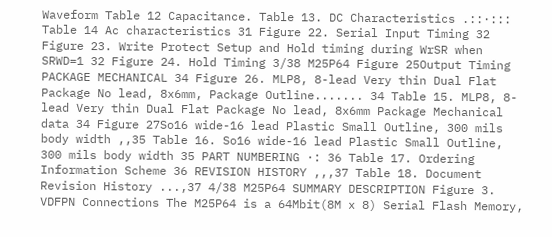Waveform Table 12 Capacitance. Table 13. DC Characteristics .::·::: Table 14 Ac characteristics 31 Figure 22. Serial Input Timing 32 Figure 23. Write Protect Setup and Hold timing during WrSR when SRWD=1 32 Figure 24. Hold Timing 3/38 M25P64 Figure 25Output Timing PACKAGE MECHANICAL 34 Figure 26. MLP8, 8-lead Very thin Dual Flat Package No lead, 8x6mm, Package Outline....... 34 Table 15. MLP8, 8-lead Very thin Dual Flat Package No lead, 8x6mm Package Mechanical data 34 Figure 27So16 wide-16 lead Plastic Small Outline, 300 mils body width ,,35 Table 16. So16 wide-16 lead Plastic Small Outline, 300 mils body width 35 PART NUMBERING ·: 36 Table 17. Ordering Information Scheme 36 REVISION HISTORY ,,,37 Table 18. Document Revision History ...,37 4/38 M25P64 SUMMARY DESCRIPTION Figure 3. VDFPN Connections The M25P64 is a 64Mbit(8M x 8) Serial Flash Memory,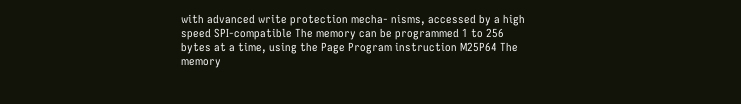with advanced write protection mecha- nisms, accessed by a high speed SPI-compatible The memory can be programmed 1 to 256 bytes at a time, using the Page Program instruction M25P64 The memory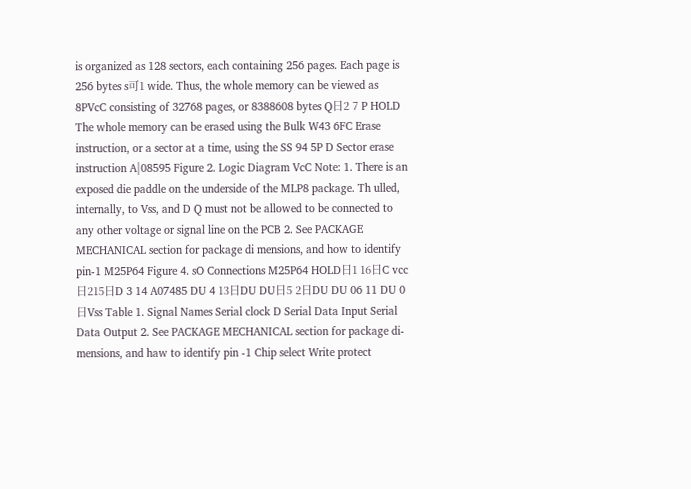is organized as 128 sectors, each containing 256 pages. Each page is 256 bytes s可1 wide. Thus, the whole memory can be viewed as 8PVcC consisting of 32768 pages, or 8388608 bytes Q日2 7 P HOLD The whole memory can be erased using the Bulk W43 6FC Erase instruction, or a sector at a time, using the SS 94 5P D Sector erase instruction A|08595 Figure 2. Logic Diagram VcC Note: 1. There is an exposed die paddle on the underside of the MLP8 package. Th ulled, internally, to Vss, and D Q must not be allowed to be connected to any other voltage or signal line on the PCB 2. See PACKAGE MECHANICAL section for package di mensions, and how to identify pin-1 M25P64 Figure 4. sO Connections M25P64 HOLD日1 16日C vcc日215日D 3 14 A07485 DU 4 13日DU DU日5 2日DU DU 06 11 DU 0日Vss Table 1. Signal Names Serial clock D Serial Data Input Serial Data Output 2. See PACKAGE MECHANICAL section for package di- mensions, and haw to identify pin -1 Chip select Write protect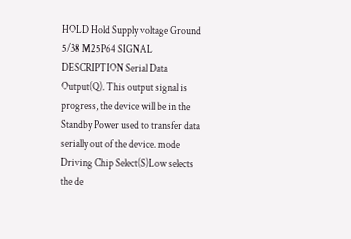HOLD Hold Supply voltage Ground 5/38 M25P64 SIGNAL DESCRIPTION Serial Data Output(Q). This output signal is progress, the device will be in the Standby Power used to transfer data serially out of the device. mode Driving Chip Select(S)Low selects the de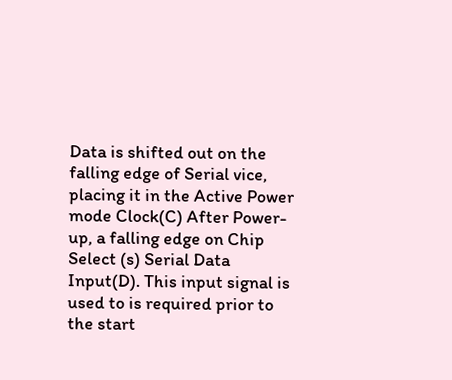Data is shifted out on the falling edge of Serial vice, placing it in the Active Power mode Clock(C) After Power-up, a falling edge on Chip Select (s) Serial Data Input(D). This input signal is used to is required prior to the start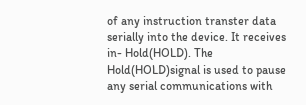of any instruction transter data serially into the device. It receives in- Hold(HOLD). The Hold(HOLD)signal is used to pause any serial communications with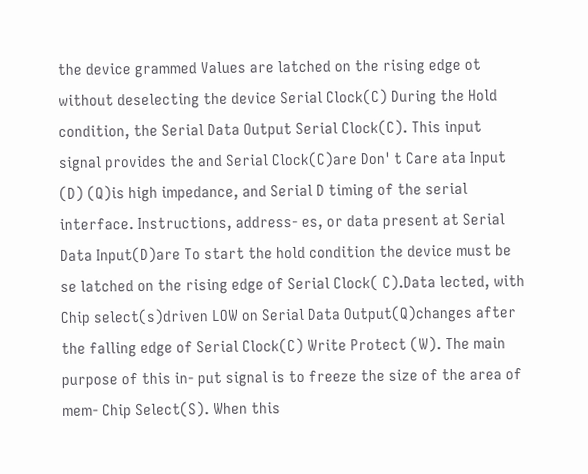the device grammed Values are latched on the rising edge ot without deselecting the device Serial Clock(C) During the Hold condition, the Serial Data Output Serial Clock(C). This input signal provides the and Serial Clock(C)are Don' t Care ata Input (D) (Q)is high impedance, and Serial D timing of the serial interface. Instructions, address- es, or data present at Serial Data Input(D)are To start the hold condition the device must be se latched on the rising edge of Serial Clock( C).Data lected, with Chip select(s)driven LOW on Serial Data Output(Q)changes after the falling edge of Serial Clock(C) Write Protect (W). The main purpose of this in- put signal is to freeze the size of the area of mem- Chip Select(S). When this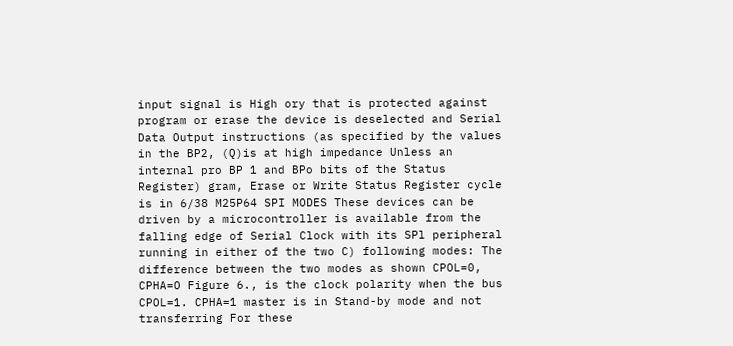input signal is High ory that is protected against program or erase the device is deselected and Serial Data Output instructions (as specified by the values in the BP2, (Q)is at high impedance Unless an internal pro BP 1 and BPo bits of the Status Register) gram, Erase or Write Status Register cycle is in 6/38 M25P64 SPI MODES These devices can be driven by a microcontroller is available from the falling edge of Serial Clock with its SPl peripheral running in either of the two C) following modes: The difference between the two modes as shown CPOL=0, CPHA=O Figure 6., is the clock polarity when the bus CPOL=1. CPHA=1 master is in Stand-by mode and not transferring For these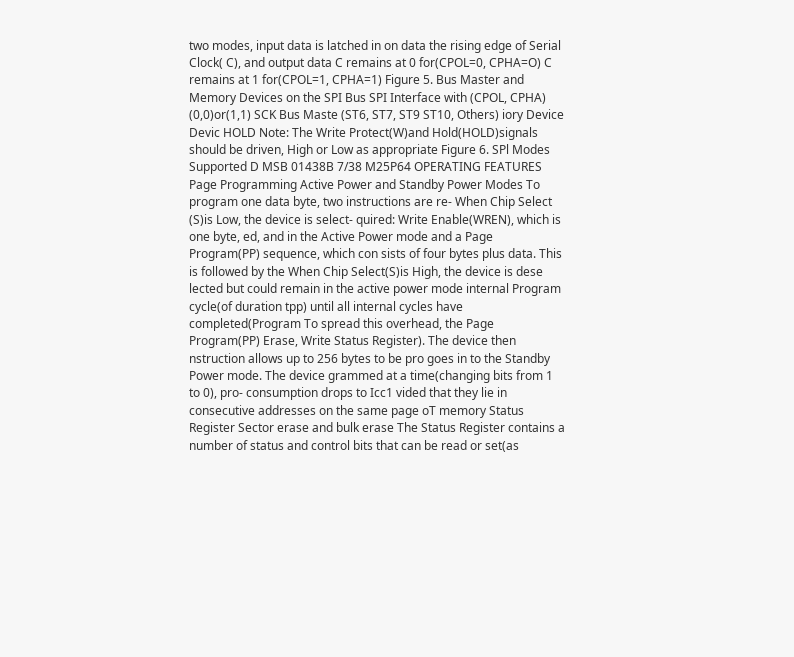two modes, input data is latched in on data the rising edge of Serial Clock( C), and output data C remains at 0 for(CPOL=0, CPHA=O) C remains at 1 for(CPOL=1, CPHA=1) Figure 5. Bus Master and Memory Devices on the SPI Bus SPI Interface with (CPOL, CPHA) (0,0)or(1,1) SCK Bus Maste (ST6, ST7, ST9 ST10, Others) iory Device Devic HOLD Note: The Write Protect(W)and Hold(HOLD)signals should be driven, High or Low as appropriate Figure 6. SPl Modes Supported D MSB 01438B 7/38 M25P64 OPERATING FEATURES Page Programming Active Power and Standby Power Modes To program one data byte, two instructions are re- When Chip Select (S)is Low, the device is select- quired: Write Enable(WREN), which is one byte, ed, and in the Active Power mode and a Page Program(PP) sequence, which con sists of four bytes plus data. This is followed by the When Chip Select(S)is High, the device is dese lected but could remain in the active power mode internal Program cycle(of duration tpp) until all internal cycles have completed(Program To spread this overhead, the Page Program(PP) Erase, Write Status Register). The device then nstruction allows up to 256 bytes to be pro goes in to the Standby Power mode. The device grammed at a time(changing bits from 1 to 0), pro- consumption drops to Icc1 vided that they lie in consecutive addresses on the same page oT memory Status Register Sector erase and bulk erase The Status Register contains a number of status and control bits that can be read or set(as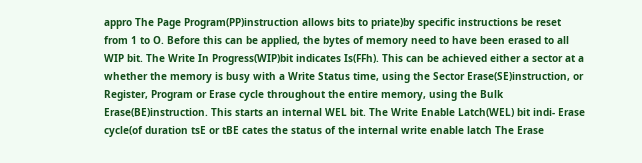appro The Page Program(PP)instruction allows bits to priate)by specific instructions be reset from 1 to O. Before this can be applied, the bytes of memory need to have been erased to all WIP bit. The Write In Progress(WIP)bit indicates Is(FFh). This can be achieved either a sector at a whether the memory is busy with a Write Status time, using the Sector Erase(SE)instruction, or Register, Program or Erase cycle throughout the entire memory, using the Bulk Erase(BE)instruction. This starts an internal WEL bit. The Write Enable Latch(WEL) bit indi- Erase cycle(of duration tsE or tBE cates the status of the internal write enable latch The Erase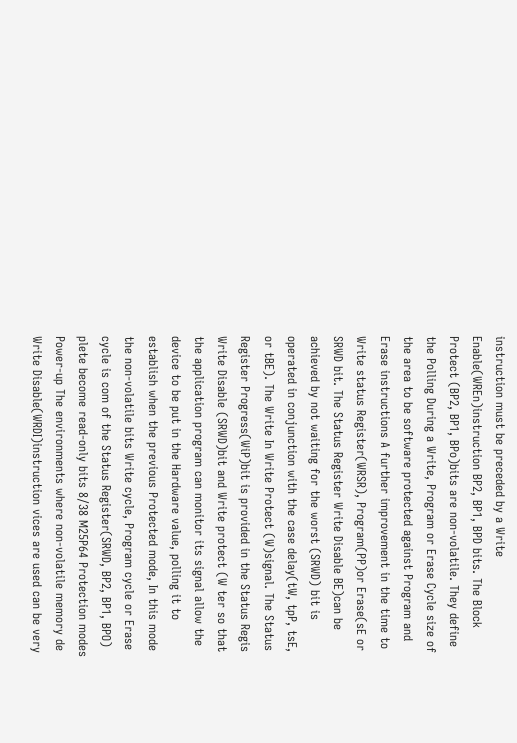instruction must be preceded by a Write Enable(WREn)instruction BP2, BP1, BPD bits. The Block Protect (BP2, BP1, BPo)bits are non-volatile. They define the Polling During a Write, Program or Erase Cycle size of the area to be software protected against Program and Erase instructions A further improvement in the time to Write status Register(WRSR), Program(PP)or Erase(sE or SRWD bit. The Status Register Write Disable BE)can be achieved by not waiting for the worst (SRWD) bit is operated in conjunction with the case delay(tW, tpP, tsE, or tBE). The Write In Write Protect (W)signal. The Status Register Progress(WiP)bit is provided in the Status Regis Write Disable (SRWD)bit and Write protect (W ter so that the application program can monitor its signal allow the device to be put in the Hardware value, polling it to establish when the previous Protected mode, In this mode the non-volatile bits Write cycle, Program cycle or Erase cycle is com of the Status Register(SRWD, BP2, BP1, BPO) plete become read-only bits 8/38 M25P64 Protection modes Power-up The environments where non-volatile memory de Write Disable(WRDI)instruction vices are used can be very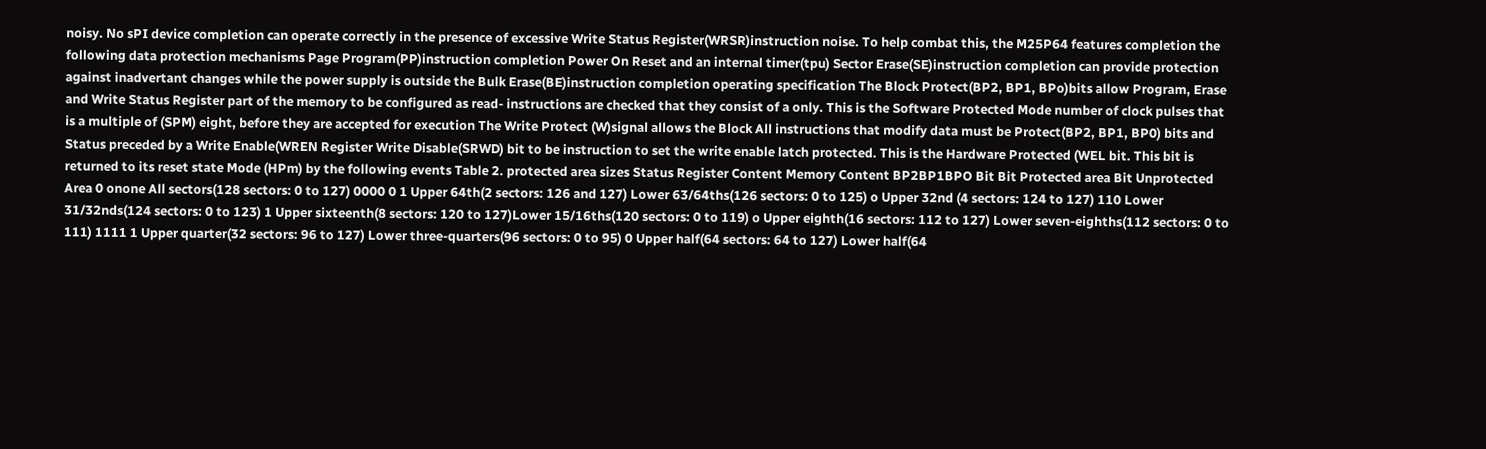noisy. No sPI device completion can operate correctly in the presence of excessive Write Status Register(WRSR)instruction noise. To help combat this, the M25P64 features completion the following data protection mechanisms Page Program(PP)instruction completion Power On Reset and an internal timer(tpu) Sector Erase(SE)instruction completion can provide protection against inadvertant changes while the power supply is outside the Bulk Erase(BE)instruction completion operating specification The Block Protect(BP2, BP1, BPo)bits allow Program, Erase and Write Status Register part of the memory to be configured as read- instructions are checked that they consist of a only. This is the Software Protected Mode number of clock pulses that is a multiple of (SPM) eight, before they are accepted for execution The Write Protect (W)signal allows the Block All instructions that modify data must be Protect(BP2, BP1, BP0) bits and Status preceded by a Write Enable(WREN Register Write Disable(SRWD) bit to be instruction to set the write enable latch protected. This is the Hardware Protected (WEL bit. This bit is returned to its reset state Mode (HPm) by the following events Table 2. protected area sizes Status Register Content Memory Content BP2BP1BPO Bit Bit Protected area Bit Unprotected Area 0 onone All sectors(128 sectors: 0 to 127) 0000 0 1 Upper 64th(2 sectors: 126 and 127) Lower 63/64ths(126 sectors: 0 to 125) o Upper 32nd (4 sectors: 124 to 127) 110 Lower 31/32nds(124 sectors: 0 to 123) 1 Upper sixteenth(8 sectors: 120 to 127)Lower 15/16ths(120 sectors: 0 to 119) o Upper eighth(16 sectors: 112 to 127) Lower seven-eighths(112 sectors: 0 to 111) 1111 1 Upper quarter(32 sectors: 96 to 127) Lower three-quarters(96 sectors: 0 to 95) 0 Upper half(64 sectors: 64 to 127) Lower half(64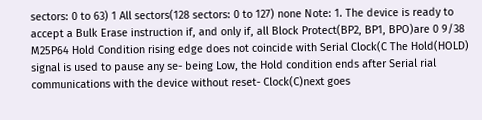sectors: 0 to 63) 1 All sectors(128 sectors: 0 to 127) none Note: 1. The device is ready to accept a Bulk Erase instruction if, and only if, all Block Protect(BP2, BP1, BPO)are 0 9/38 M25P64 Hold Condition rising edge does not coincide with Serial Clock(C The Hold(HOLD) signal is used to pause any se- being Low, the Hold condition ends after Serial rial communications with the device without reset- Clock(C)next goes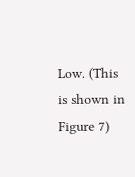Low. (This is shown in Figure 7)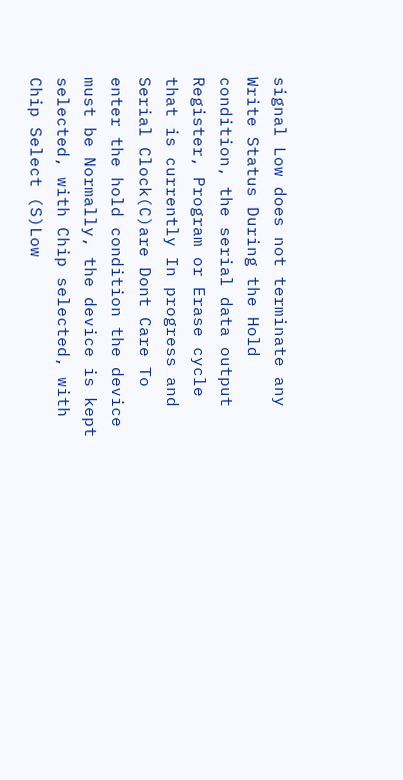signal Low does not terminate any Write Status During the Hold condition, the serial data output Register, Program or Erase cycle that is currently In progress and Serial Clock(C)are Dont Care To enter the hold condition the device must be Normally, the device is kept selected, with Chip selected, with Chip Select (S)Low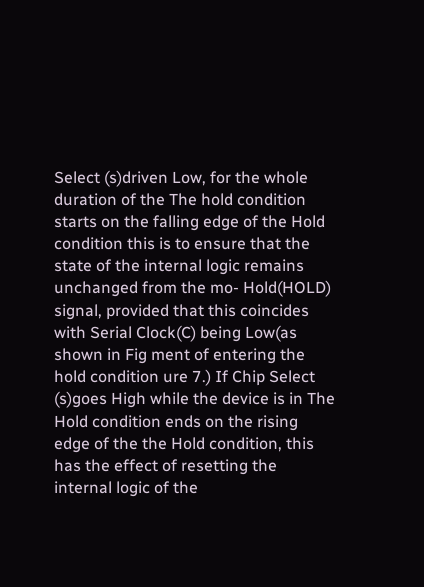Select (s)driven Low, for the whole duration of the The hold condition starts on the falling edge of the Hold condition this is to ensure that the state of the internal logic remains unchanged from the mo- Hold(HOLD) signal, provided that this coincides with Serial Clock(C) being Low(as shown in Fig ment of entering the hold condition ure 7.) If Chip Select (s)goes High while the device is in The Hold condition ends on the rising edge of the the Hold condition, this has the effect of resetting the internal logic of the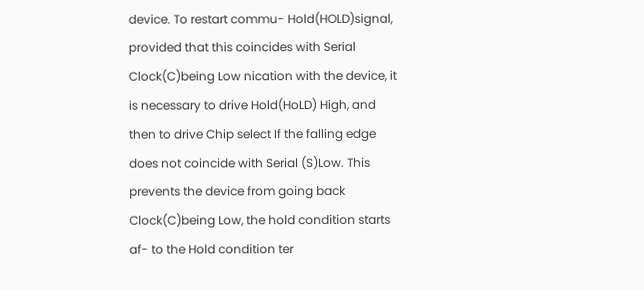device. To restart commu- Hold(HOLD)signal, provided that this coincides with Serial Clock(C)being Low nication with the device, it is necessary to drive Hold(HoLD) High, and then to drive Chip select If the falling edge does not coincide with Serial (S)Low. This prevents the device from going back Clock(C)being Low, the hold condition starts af- to the Hold condition ter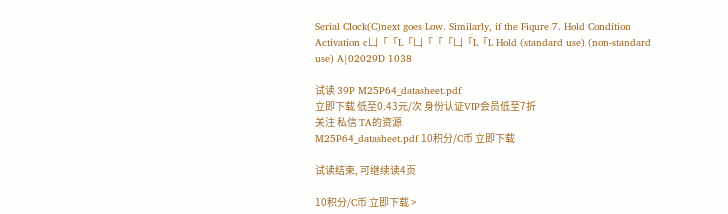Serial Clock(C)next goes Low. Similarly, if the Fiqure 7. Hold Condition Activation c凵「「L「凵「「「凵「L「L Hold (standard use) (non-standard use) A|02029D 1038

试读 39P M25P64_datasheet.pdf
立即下载 低至0.43元/次 身份认证VIP会员低至7折
关注 私信 TA的资源
M25P64_datasheet.pdf 10积分/C币 立即下载

试读结束, 可继续读4页

10积分/C币 立即下载 >